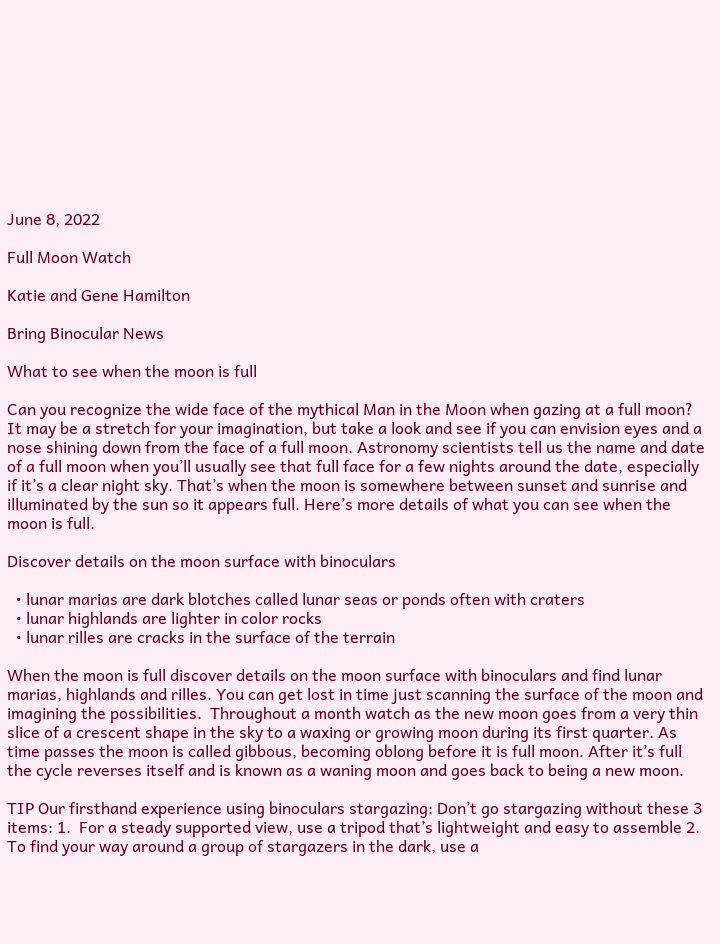June 8, 2022

Full Moon Watch

Katie and Gene Hamilton

Bring Binocular News

What to see when the moon is full

Can you recognize the wide face of the mythical Man in the Moon when gazing at a full moon?  It may be a stretch for your imagination, but take a look and see if you can envision eyes and a nose shining down from the face of a full moon. Astronomy scientists tell us the name and date of a full moon when you’ll usually see that full face for a few nights around the date, especially if it’s a clear night sky. That’s when the moon is somewhere between sunset and sunrise and illuminated by the sun so it appears full. Here’s more details of what you can see when the moon is full.

Discover details on the moon surface with binoculars

  • lunar marias are dark blotches called lunar seas or ponds often with craters
  • lunar highlands are lighter in color rocks
  • lunar rilles are cracks in the surface of the terrain

When the moon is full discover details on the moon surface with binoculars and find lunar marias, highlands and rilles. You can get lost in time just scanning the surface of the moon and imagining the possibilities.  Throughout a month watch as the new moon goes from a very thin slice of a crescent shape in the sky to a waxing or growing moon during its first quarter. As time passes the moon is called gibbous, becoming oblong before it is full moon. After it’s full the cycle reverses itself and is known as a waning moon and goes back to being a new moon.

TIP Our firsthand experience using binoculars stargazing: Don’t go stargazing without these 3 items: 1.  For a steady supported view, use a tripod that’s lightweight and easy to assemble 2. To find your way around a group of stargazers in the dark, use a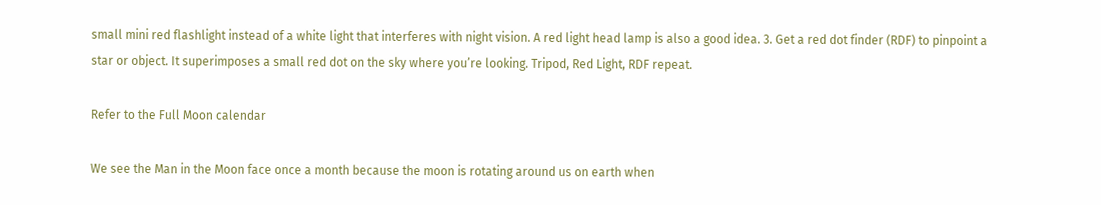small mini red flashlight instead of a white light that interferes with night vision. A red light head lamp is also a good idea. 3. Get a red dot finder (RDF) to pinpoint a star or object. It superimposes a small red dot on the sky where you’re looking. Tripod, Red Light, RDF repeat.

Refer to the Full Moon calendar

We see the Man in the Moon face once a month because the moon is rotating around us on earth when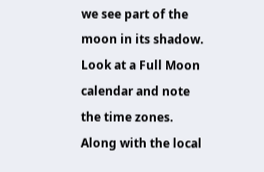we see part of the moon in its shadow. Look at a Full Moon calendar and note the time zones. Along with the local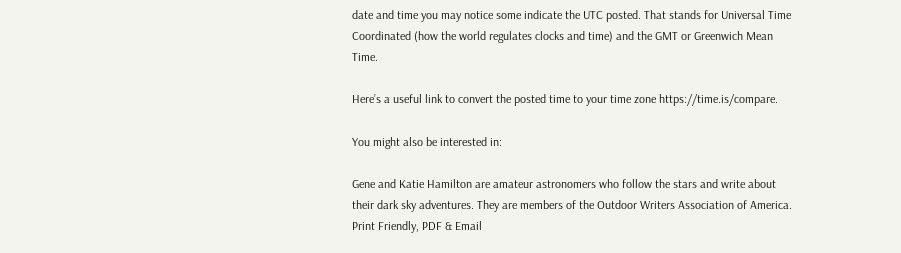date and time you may notice some indicate the UTC posted. That stands for Universal Time Coordinated (how the world regulates clocks and time) and the GMT or Greenwich Mean Time.

Here’s a useful link to convert the posted time to your time zone https://time.is/compare.

You might also be interested in:

Gene and Katie Hamilton are amateur astronomers who follow the stars and write about their dark sky adventures. They are members of the Outdoor Writers Association of America.
Print Friendly, PDF & Email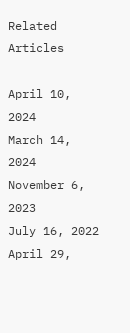Related Articles

April 10, 2024
March 14, 2024
November 6, 2023
July 16, 2022
April 29,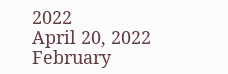2022
April 20, 2022
February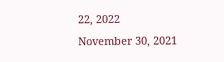22, 2022
November 30, 2021